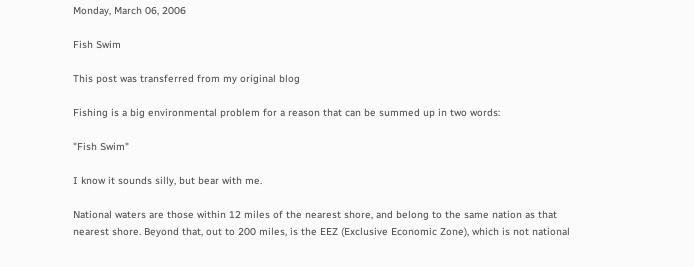Monday, March 06, 2006

Fish Swim

This post was transferred from my original blog

Fishing is a big environmental problem for a reason that can be summed up in two words:

"Fish Swim"

I know it sounds silly, but bear with me.

National waters are those within 12 miles of the nearest shore, and belong to the same nation as that nearest shore. Beyond that, out to 200 miles, is the EEZ (Exclusive Economic Zone), which is not national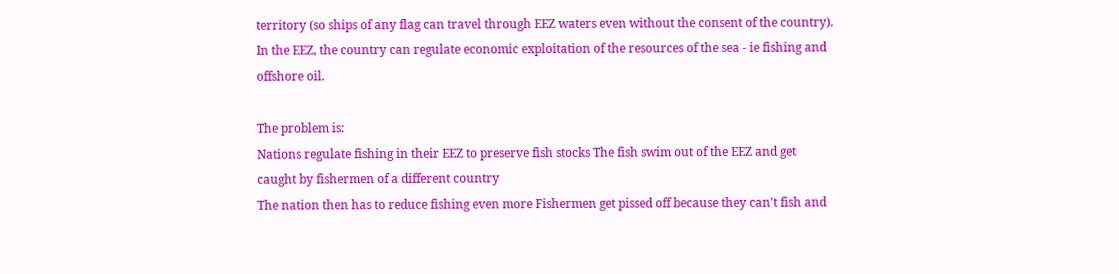territory (so ships of any flag can travel through EEZ waters even without the consent of the country). In the EEZ, the country can regulate economic exploitation of the resources of the sea - ie fishing and offshore oil.

The problem is:
Nations regulate fishing in their EEZ to preserve fish stocks The fish swim out of the EEZ and get caught by fishermen of a different country
The nation then has to reduce fishing even more Fishermen get pissed off because they can't fish and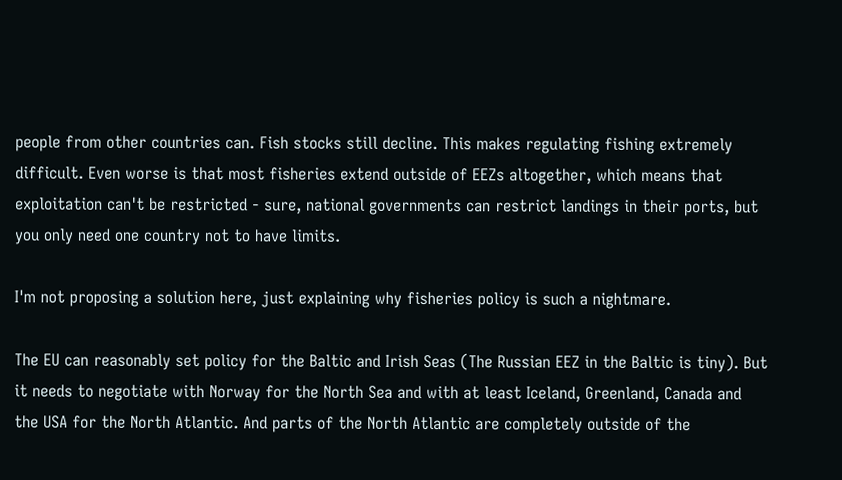people from other countries can. Fish stocks still decline. This makes regulating fishing extremely difficult. Even worse is that most fisheries extend outside of EEZs altogether, which means that exploitation can't be restricted - sure, national governments can restrict landings in their ports, but you only need one country not to have limits.

I'm not proposing a solution here, just explaining why fisheries policy is such a nightmare.

The EU can reasonably set policy for the Baltic and Irish Seas (The Russian EEZ in the Baltic is tiny). But it needs to negotiate with Norway for the North Sea and with at least Iceland, Greenland, Canada and the USA for the North Atlantic. And parts of the North Atlantic are completely outside of the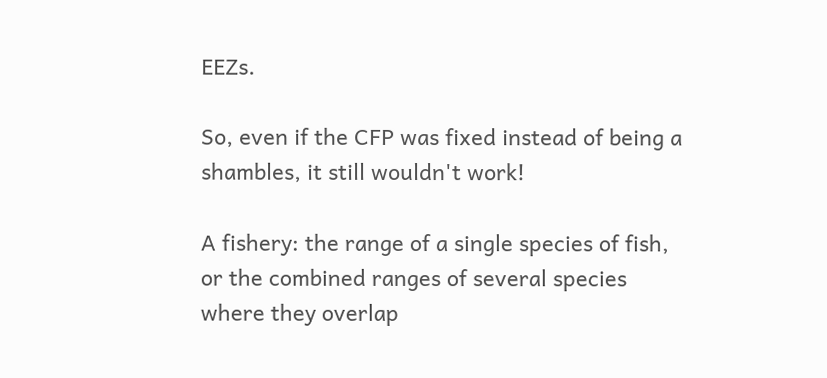EEZs.

So, even if the CFP was fixed instead of being a shambles, it still wouldn't work!

A fishery: the range of a single species of fish, or the combined ranges of several species where they overlap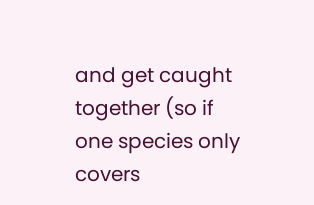and get caught together (so if one species only covers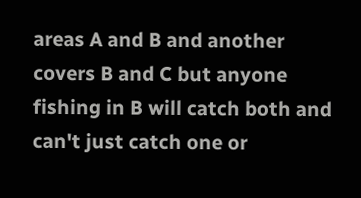areas A and B and another covers B and C but anyone fishing in B will catch both and can't just catch one or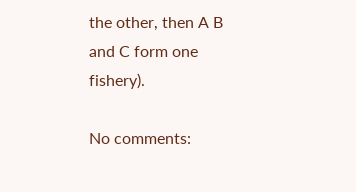the other, then A B and C form one fishery).

No comments: